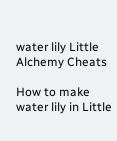water lily Little Alchemy Cheats

How to make water lily in Little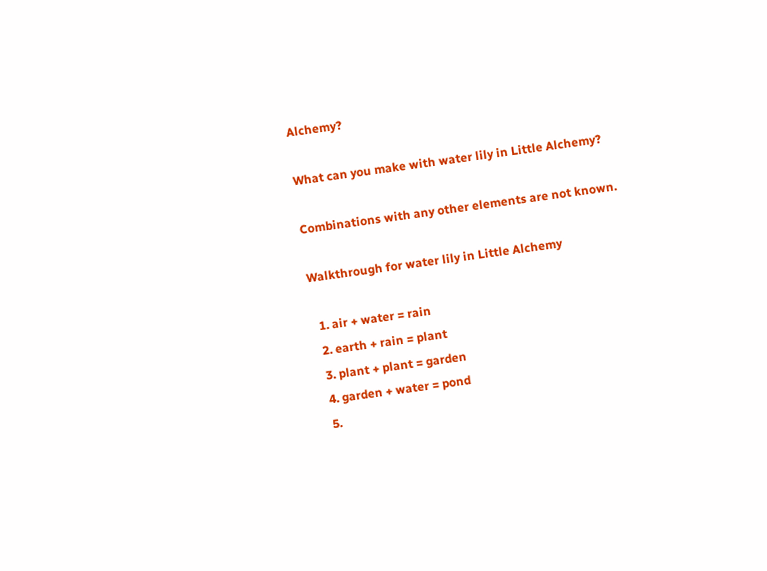Alchemy?

What can you make with water lily in Little Alchemy?

Combinations with any other elements are not known.

Walkthrough for water lily in Little Alchemy

  1. air + water = rain
  2. earth + rain = plant
  3. plant + plant = garden
  4. garden + water = pond
  5.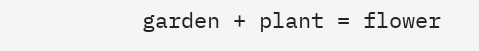garden + plant = flower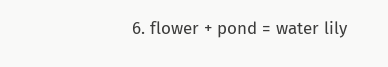6. flower + pond = water lily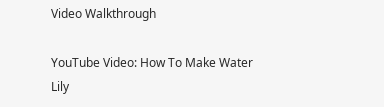Video Walkthrough

YouTube Video: How To Make Water Lily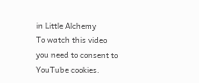in Little Alchemy
To watch this video you need to consent to YouTube cookies.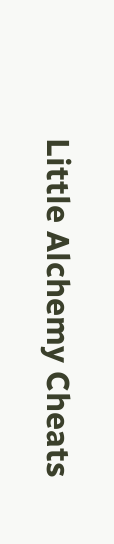Little Alchemy Cheats